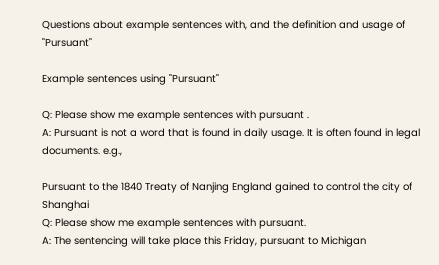Questions about example sentences with, and the definition and usage of "Pursuant"

Example sentences using "Pursuant"

Q: Please show me example sentences with pursuant .
A: Pursuant is not a word that is found in daily usage. It is often found in legal documents. e.g.,

Pursuant to the 1840 Treaty of Nanjing England gained to control the city of Shanghai
Q: Please show me example sentences with pursuant.
A: The sentencing will take place this Friday, pursuant to Michigan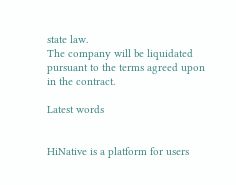state law.
The company will be liquidated pursuant to the terms agreed upon in the contract.

Latest words


HiNative is a platform for users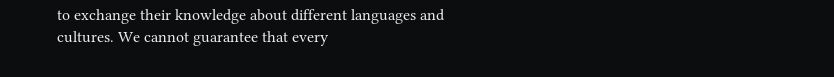to exchange their knowledge about different languages and cultures. We cannot guarantee that every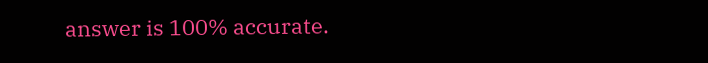answer is 100% accurate.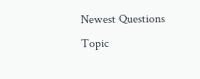Newest Questions
Topic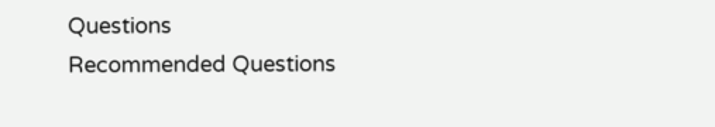Questions
Recommended Questions